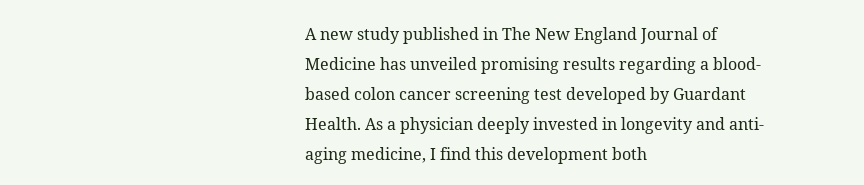A new study published in The New England Journal of Medicine has unveiled promising results regarding a blood-based colon cancer screening test developed by Guardant Health. As a physician deeply invested in longevity and anti-aging medicine, I find this development both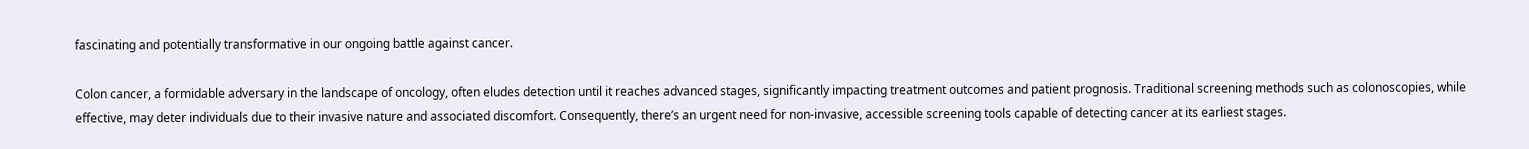fascinating and potentially transformative in our ongoing battle against cancer.

Colon cancer, a formidable adversary in the landscape of oncology, often eludes detection until it reaches advanced stages, significantly impacting treatment outcomes and patient prognosis. Traditional screening methods such as colonoscopies, while effective, may deter individuals due to their invasive nature and associated discomfort. Consequently, there’s an urgent need for non-invasive, accessible screening tools capable of detecting cancer at its earliest stages.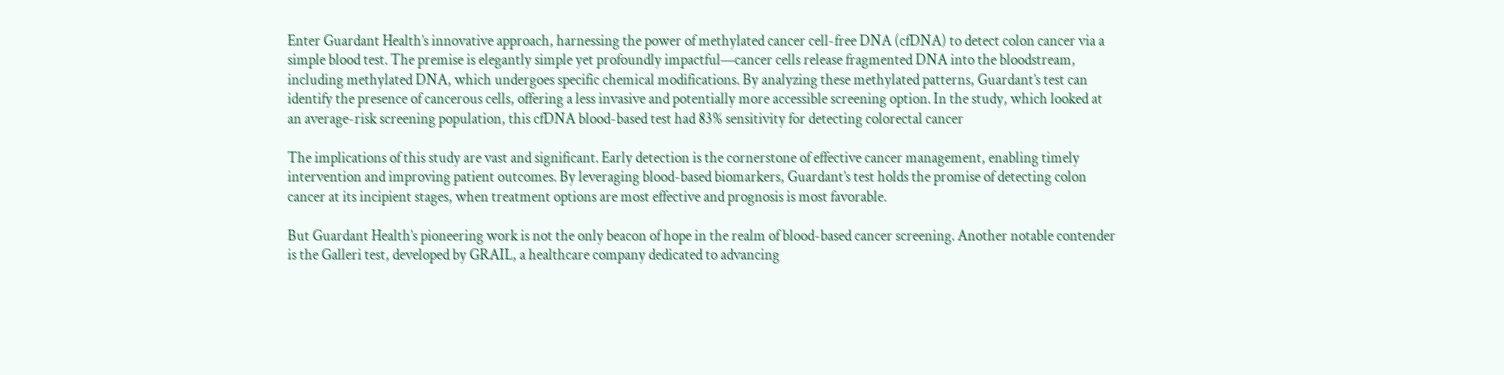Enter Guardant Health’s innovative approach, harnessing the power of methylated cancer cell-free DNA (cfDNA) to detect colon cancer via a simple blood test. The premise is elegantly simple yet profoundly impactful—cancer cells release fragmented DNA into the bloodstream, including methylated DNA, which undergoes specific chemical modifications. By analyzing these methylated patterns, Guardant’s test can identify the presence of cancerous cells, offering a less invasive and potentially more accessible screening option. In the study, which looked at an average-risk screening population, this cfDNA blood-based test had 83% sensitivity for detecting colorectal cancer

The implications of this study are vast and significant. Early detection is the cornerstone of effective cancer management, enabling timely intervention and improving patient outcomes. By leveraging blood-based biomarkers, Guardant’s test holds the promise of detecting colon cancer at its incipient stages, when treatment options are most effective and prognosis is most favorable.

But Guardant Health’s pioneering work is not the only beacon of hope in the realm of blood-based cancer screening. Another notable contender is the Galleri test, developed by GRAIL, a healthcare company dedicated to advancing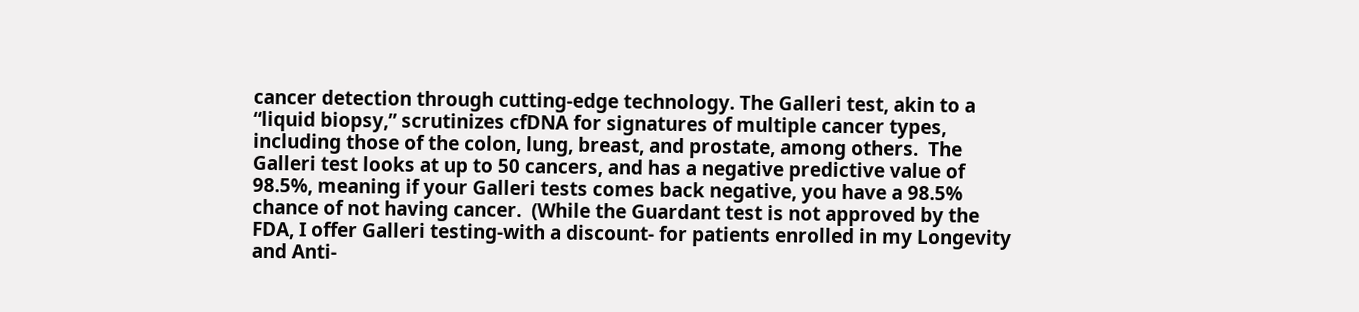cancer detection through cutting-edge technology. The Galleri test, akin to a “liquid biopsy,” scrutinizes cfDNA for signatures of multiple cancer types, including those of the colon, lung, breast, and prostate, among others.  The Galleri test looks at up to 50 cancers, and has a negative predictive value of 98.5%, meaning if your Galleri tests comes back negative, you have a 98.5% chance of not having cancer.  (While the Guardant test is not approved by the FDA, I offer Galleri testing-with a discount- for patients enrolled in my Longevity and Anti-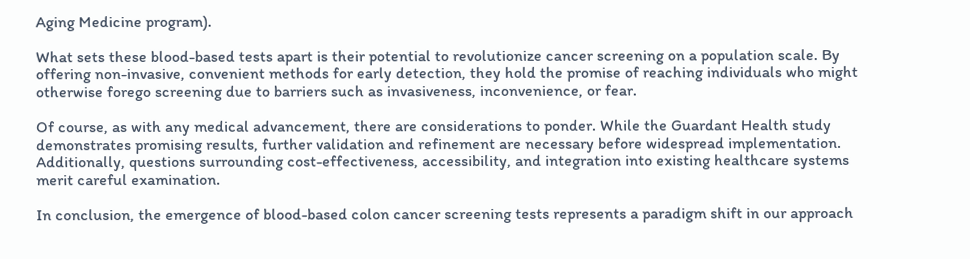Aging Medicine program).

What sets these blood-based tests apart is their potential to revolutionize cancer screening on a population scale. By offering non-invasive, convenient methods for early detection, they hold the promise of reaching individuals who might otherwise forego screening due to barriers such as invasiveness, inconvenience, or fear.

Of course, as with any medical advancement, there are considerations to ponder. While the Guardant Health study demonstrates promising results, further validation and refinement are necessary before widespread implementation. Additionally, questions surrounding cost-effectiveness, accessibility, and integration into existing healthcare systems merit careful examination.

In conclusion, the emergence of blood-based colon cancer screening tests represents a paradigm shift in our approach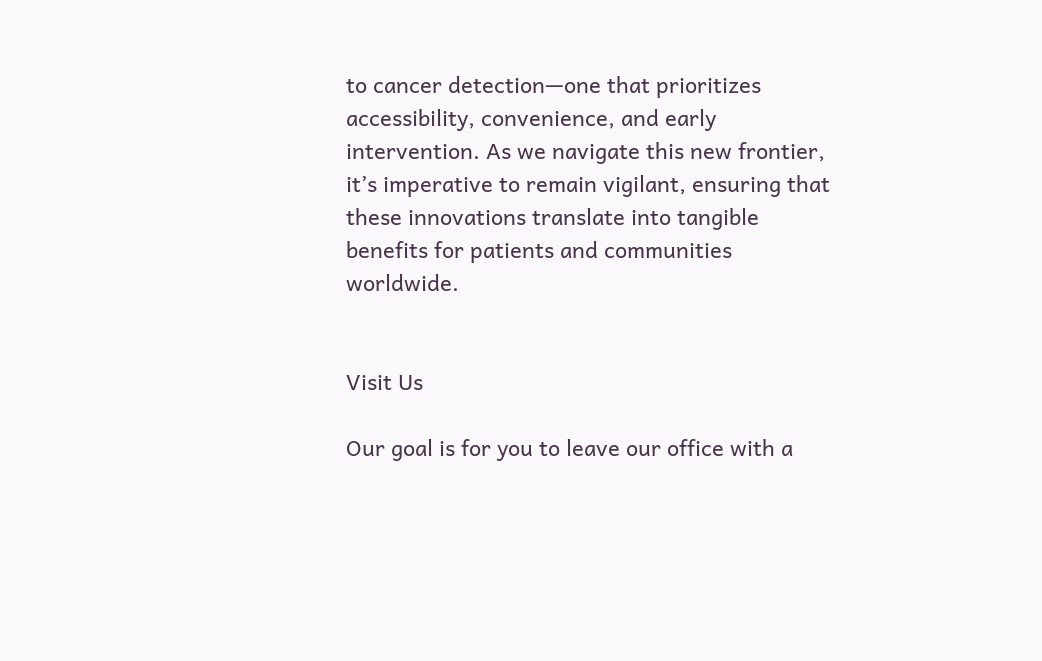to cancer detection—one that prioritizes accessibility, convenience, and early intervention. As we navigate this new frontier, it’s imperative to remain vigilant, ensuring that these innovations translate into tangible benefits for patients and communities worldwide.


Visit Us

Our goal is for you to leave our office with a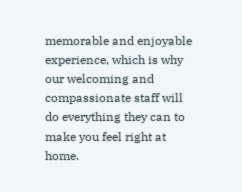memorable and enjoyable experience, which is why our welcoming and compassionate staff will do everything they can to make you feel right at home.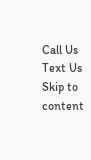Call Us Text Us
Skip to content